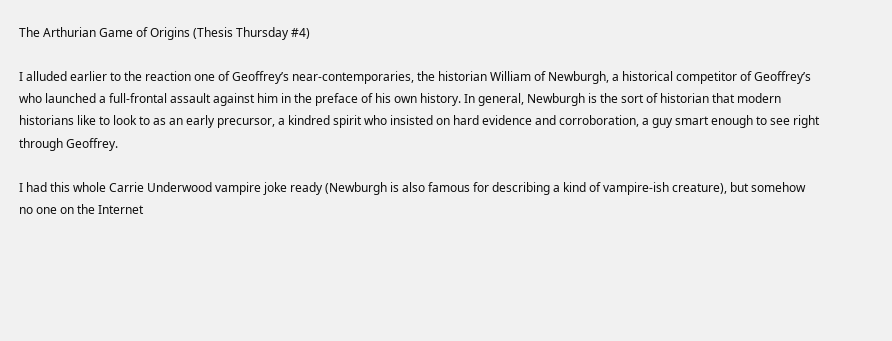The Arthurian Game of Origins (Thesis Thursday #4)

I alluded earlier to the reaction one of Geoffrey’s near-contemporaries, the historian William of Newburgh, a historical competitor of Geoffrey’s who launched a full-frontal assault against him in the preface of his own history. In general, Newburgh is the sort of historian that modern historians like to look to as an early precursor, a kindred spirit who insisted on hard evidence and corroboration, a guy smart enough to see right through Geoffrey.

I had this whole Carrie Underwood vampire joke ready (Newburgh is also famous for describing a kind of vampire-ish creature), but somehow no one on the Internet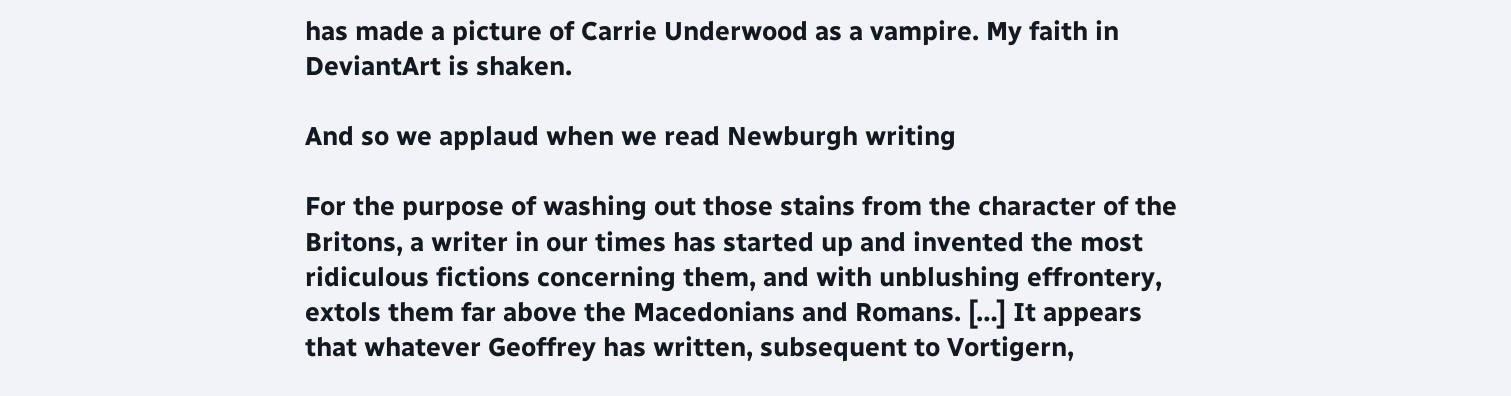has made a picture of Carrie Underwood as a vampire. My faith in DeviantArt is shaken.

And so we applaud when we read Newburgh writing

For the purpose of washing out those stains from the character of the Britons, a writer in our times has started up and invented the most ridiculous fictions concerning them, and with unblushing effrontery, extols them far above the Macedonians and Romans. […] It appears that whatever Geoffrey has written, subsequent to Vortigern,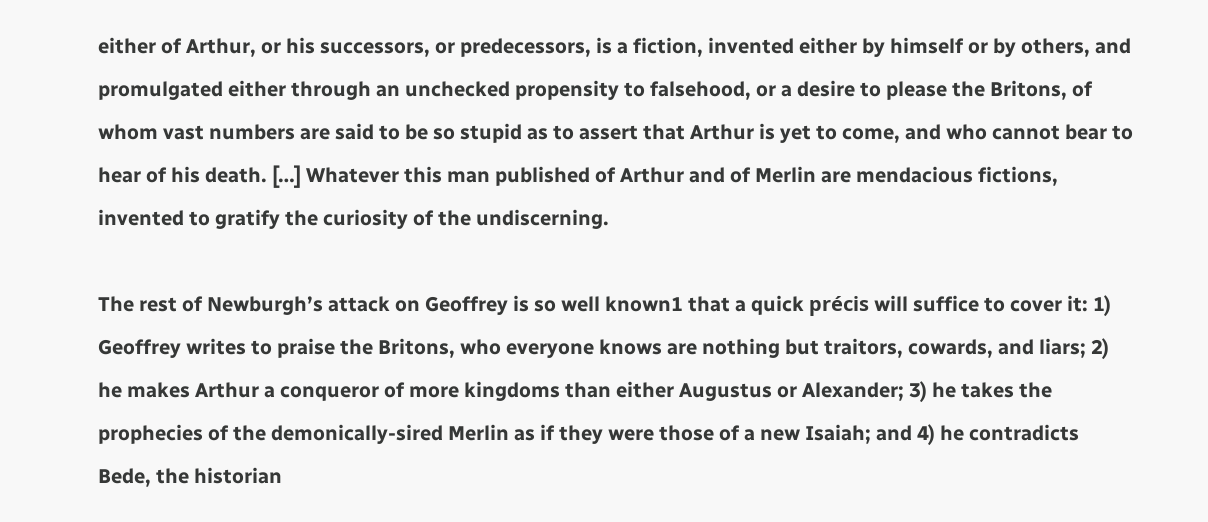either of Arthur, or his successors, or predecessors, is a fiction, invented either by himself or by others, and promulgated either through an unchecked propensity to falsehood, or a desire to please the Britons, of whom vast numbers are said to be so stupid as to assert that Arthur is yet to come, and who cannot bear to hear of his death. […] Whatever this man published of Arthur and of Merlin are mendacious fictions, invented to gratify the curiosity of the undiscerning.

The rest of Newburgh’s attack on Geoffrey is so well known1 that a quick précis will suffice to cover it: 1) Geoffrey writes to praise the Britons, who everyone knows are nothing but traitors, cowards, and liars; 2) he makes Arthur a conqueror of more kingdoms than either Augustus or Alexander; 3) he takes the prophecies of the demonically-sired Merlin as if they were those of a new Isaiah; and 4) he contradicts Bede, the historian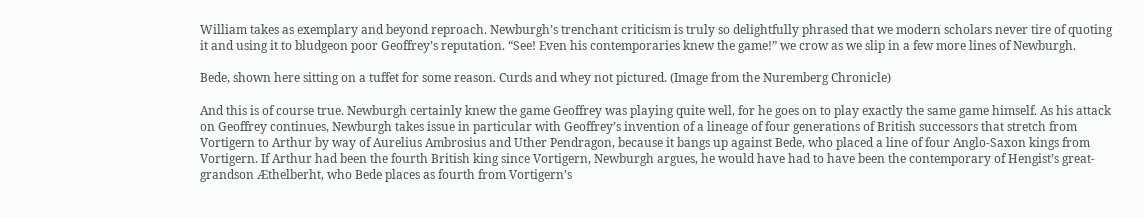William takes as exemplary and beyond reproach. Newburgh’s trenchant criticism is truly so delightfully phrased that we modern scholars never tire of quoting it and using it to bludgeon poor Geoffrey’s reputation. “See! Even his contemporaries knew the game!” we crow as we slip in a few more lines of Newburgh.

Bede, shown here sitting on a tuffet for some reason. Curds and whey not pictured. (Image from the Nuremberg Chronicle)

And this is of course true. Newburgh certainly knew the game Geoffrey was playing quite well, for he goes on to play exactly the same game himself. As his attack on Geoffrey continues, Newburgh takes issue in particular with Geoffrey’s invention of a lineage of four generations of British successors that stretch from Vortigern to Arthur by way of Aurelius Ambrosius and Uther Pendragon, because it bangs up against Bede, who placed a line of four Anglo-Saxon kings from Vortigern. If Arthur had been the fourth British king since Vortigern, Newburgh argues, he would have had to have been the contemporary of Hengist’s great-grandson Æthelberht, who Bede places as fourth from Vortigern’s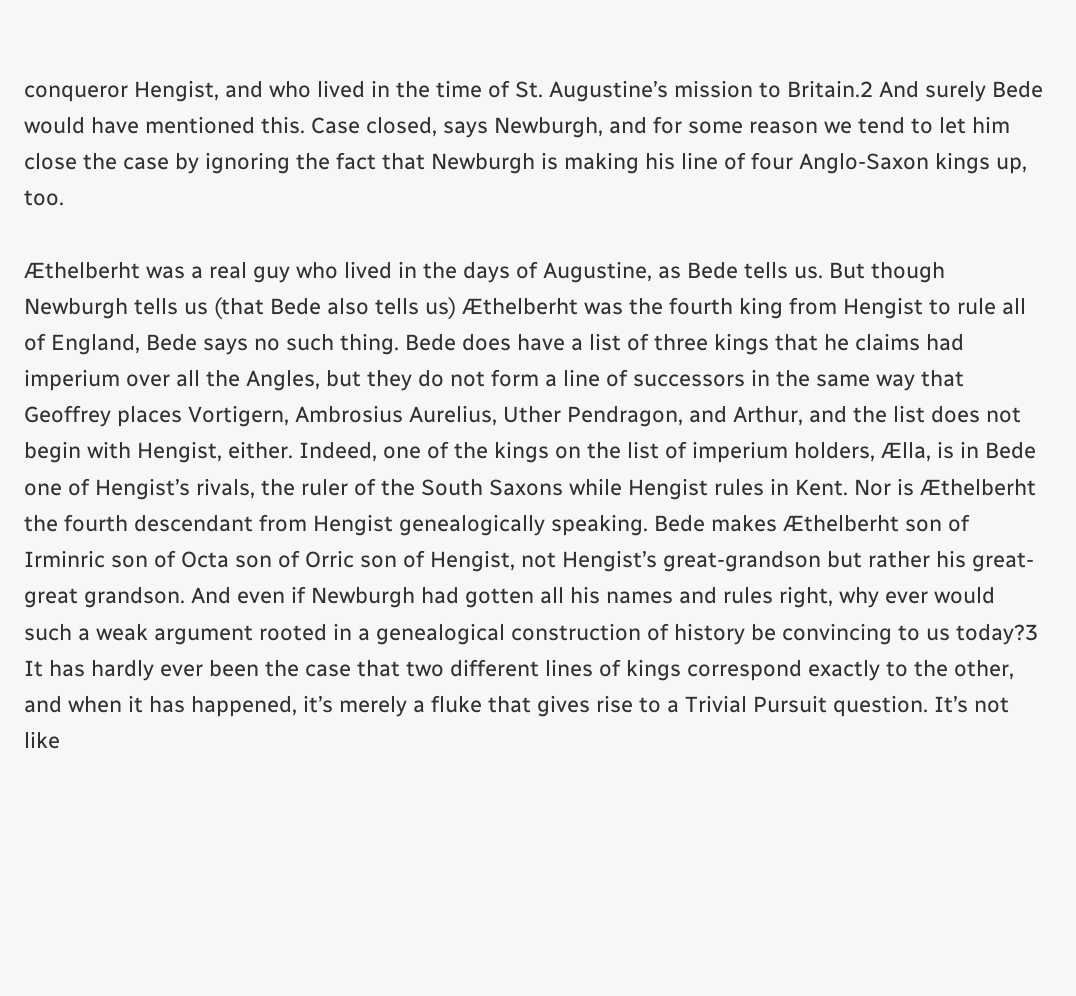conqueror Hengist, and who lived in the time of St. Augustine’s mission to Britain.2 And surely Bede would have mentioned this. Case closed, says Newburgh, and for some reason we tend to let him close the case by ignoring the fact that Newburgh is making his line of four Anglo-Saxon kings up, too.

Æthelberht was a real guy who lived in the days of Augustine, as Bede tells us. But though Newburgh tells us (that Bede also tells us) Æthelberht was the fourth king from Hengist to rule all of England, Bede says no such thing. Bede does have a list of three kings that he claims had imperium over all the Angles, but they do not form a line of successors in the same way that Geoffrey places Vortigern, Ambrosius Aurelius, Uther Pendragon, and Arthur, and the list does not begin with Hengist, either. Indeed, one of the kings on the list of imperium holders, Ælla, is in Bede one of Hengist’s rivals, the ruler of the South Saxons while Hengist rules in Kent. Nor is Æthelberht the fourth descendant from Hengist genealogically speaking. Bede makes Æthelberht son of Irminric son of Octa son of Orric son of Hengist, not Hengist’s great-grandson but rather his great-great grandson. And even if Newburgh had gotten all his names and rules right, why ever would such a weak argument rooted in a genealogical construction of history be convincing to us today?3 It has hardly ever been the case that two different lines of kings correspond exactly to the other, and when it has happened, it’s merely a fluke that gives rise to a Trivial Pursuit question. It’s not like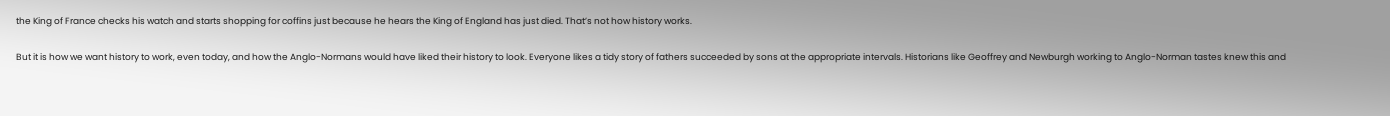the King of France checks his watch and starts shopping for coffins just because he hears the King of England has just died. That’s not how history works.

But it is how we want history to work, even today, and how the Anglo-Normans would have liked their history to look. Everyone likes a tidy story of fathers succeeded by sons at the appropriate intervals. Historians like Geoffrey and Newburgh working to Anglo-Norman tastes knew this and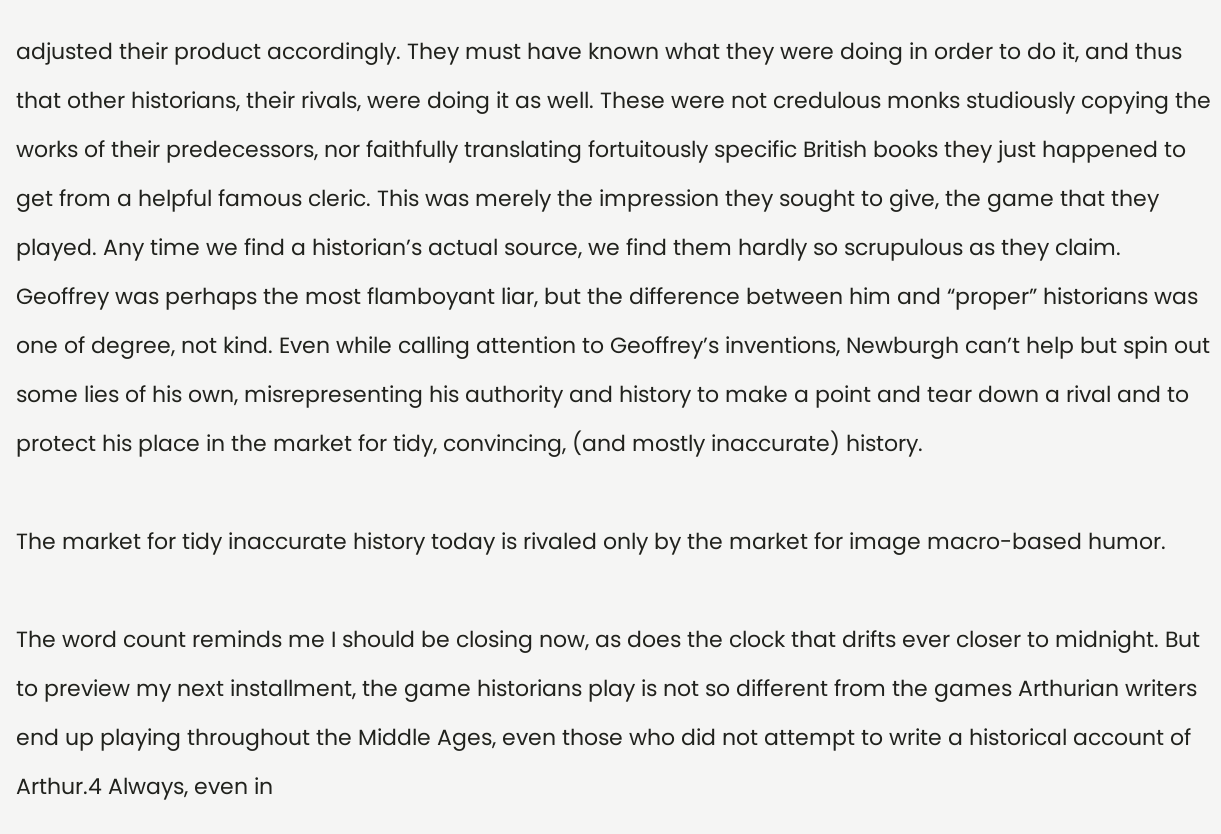adjusted their product accordingly. They must have known what they were doing in order to do it, and thus that other historians, their rivals, were doing it as well. These were not credulous monks studiously copying the works of their predecessors, nor faithfully translating fortuitously specific British books they just happened to get from a helpful famous cleric. This was merely the impression they sought to give, the game that they played. Any time we find a historian’s actual source, we find them hardly so scrupulous as they claim. Geoffrey was perhaps the most flamboyant liar, but the difference between him and “proper” historians was one of degree, not kind. Even while calling attention to Geoffrey’s inventions, Newburgh can’t help but spin out some lies of his own, misrepresenting his authority and history to make a point and tear down a rival and to protect his place in the market for tidy, convincing, (and mostly inaccurate) history.

The market for tidy inaccurate history today is rivaled only by the market for image macro-based humor.

The word count reminds me I should be closing now, as does the clock that drifts ever closer to midnight. But to preview my next installment, the game historians play is not so different from the games Arthurian writers end up playing throughout the Middle Ages, even those who did not attempt to write a historical account of Arthur.4 Always, even in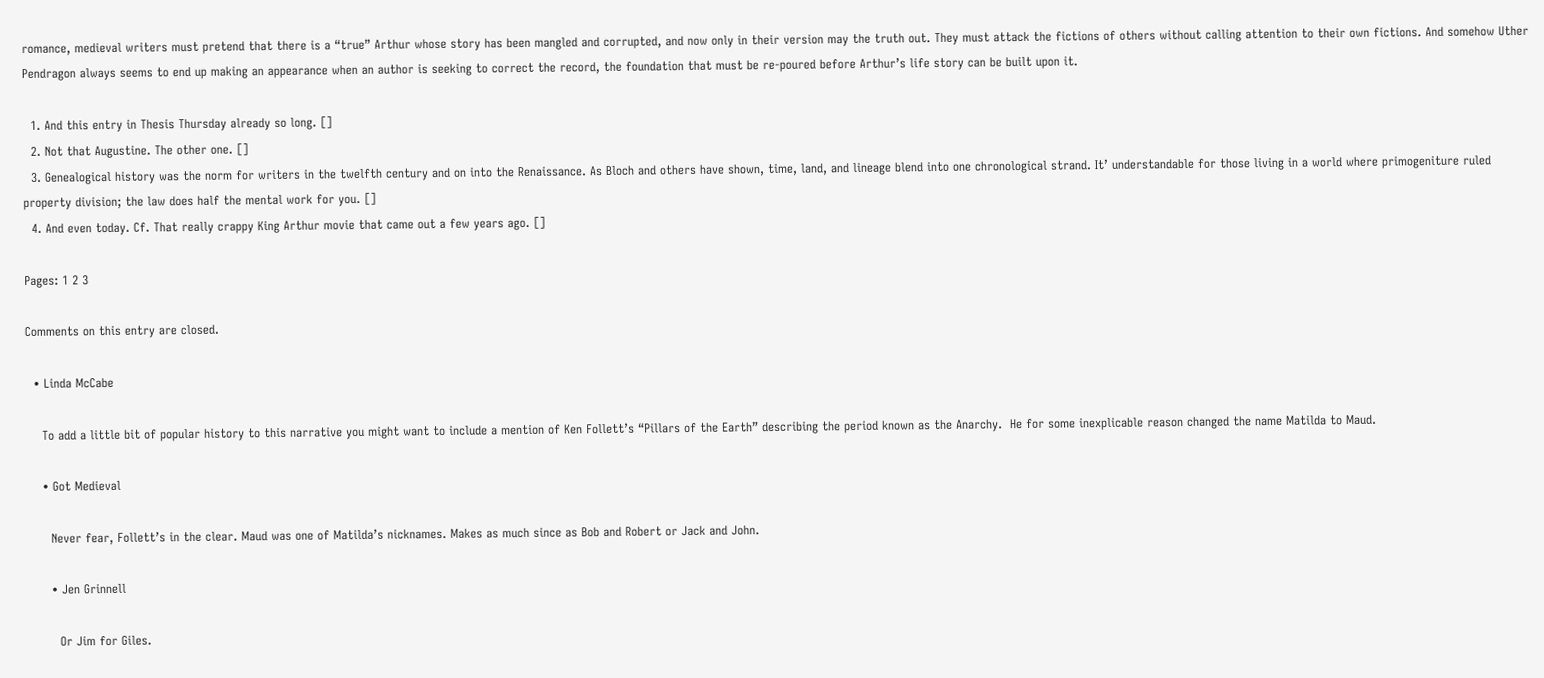romance, medieval writers must pretend that there is a “true” Arthur whose story has been mangled and corrupted, and now only in their version may the truth out. They must attack the fictions of others without calling attention to their own fictions. And somehow Uther Pendragon always seems to end up making an appearance when an author is seeking to correct the record, the foundation that must be re-poured before Arthur’s life story can be built upon it.

  1. And this entry in Thesis Thursday already so long. []
  2. Not that Augustine. The other one. []
  3. Genealogical history was the norm for writers in the twelfth century and on into the Renaissance. As Bloch and others have shown, time, land, and lineage blend into one chronological strand. It’ understandable for those living in a world where primogeniture ruled property division; the law does half the mental work for you. []
  4. And even today. Cf. That really crappy King Arthur movie that came out a few years ago. []

Pages: 1 2 3

Comments on this entry are closed.

  • Linda McCabe

    To add a little bit of popular history to this narrative you might want to include a mention of Ken Follett’s “Pillars of the Earth” describing the period known as the Anarchy.  He for some inexplicable reason changed the name Matilda to Maud.

    • Got Medieval

      Never fear, Follett’s in the clear. Maud was one of Matilda’s nicknames. Makes as much since as Bob and Robert or Jack and John.

      • Jen Grinnell

        Or Jim for Giles.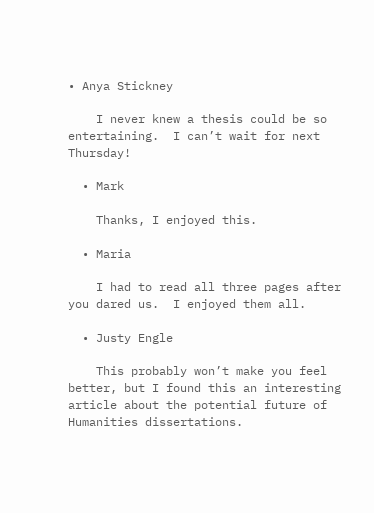• Anya Stickney

    I never knew a thesis could be so entertaining.  I can’t wait for next Thursday!

  • Mark

    Thanks, I enjoyed this.

  • Maria

    I had to read all three pages after you dared us.  I enjoyed them all.

  • Justy Engle

    This probably won’t make you feel better, but I found this an interesting article about the potential future of Humanities dissertations.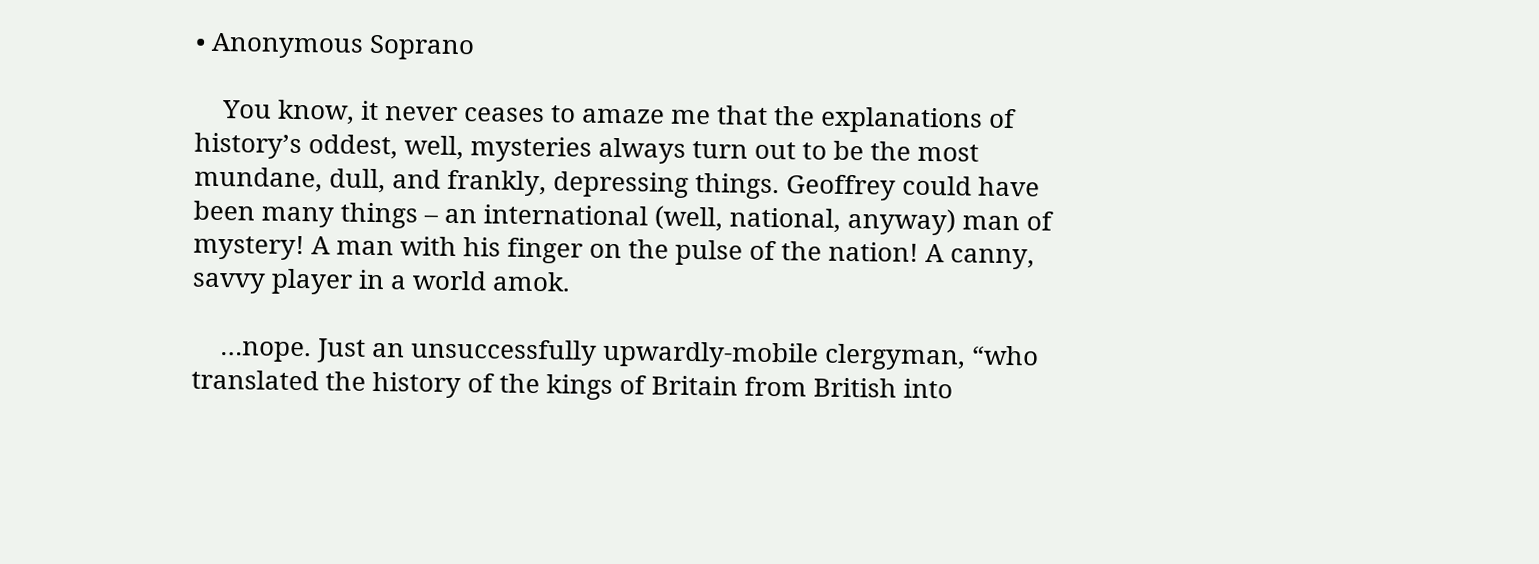• Anonymous Soprano

    You know, it never ceases to amaze me that the explanations of history’s oddest, well, mysteries always turn out to be the most mundane, dull, and frankly, depressing things. Geoffrey could have been many things – an international (well, national, anyway) man of mystery! A man with his finger on the pulse of the nation! A canny, savvy player in a world amok.

    …nope. Just an unsuccessfully upwardly-mobile clergyman, “who translated the history of the kings of Britain from British into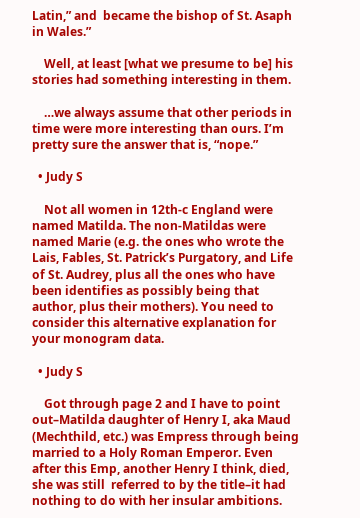Latin,” and  became the bishop of St. Asaph in Wales.”

    Well, at least [what we presume to be] his stories had something interesting in them.

    …we always assume that other periods in time were more interesting than ours. I’m pretty sure the answer that is, “nope.”

  • Judy S

    Not all women in 12th-c England were named Matilda. The non-Matildas were named Marie (e.g. the ones who wrote the Lais, Fables, St. Patrick’s Purgatory, and Life of St. Audrey, plus all the ones who have been identifies as possibly being that author, plus their mothers). You need to consider this alternative explanation for your monogram data.

  • Judy S

    Got through page 2 and I have to point out–Matilda daughter of Henry I, aka Maud (Mechthild, etc.) was Empress through being married to a Holy Roman Emperor. Even after this Emp, another Henry I think, died, she was still  referred to by the title–it had nothing to do with her insular ambitions.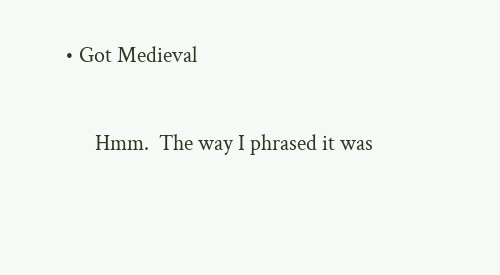• Got Medieval

      Hmm.  The way I phrased it was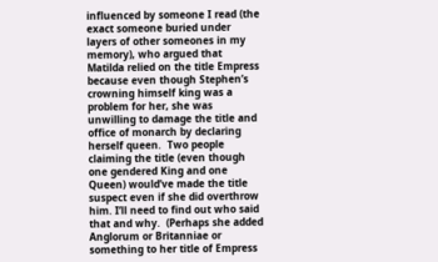influenced by someone I read (the exact someone buried under layers of other someones in my memory), who argued that Matilda relied on the title Empress because even though Stephen’s crowning himself king was a problem for her, she was unwilling to damage the title and office of monarch by declaring herself queen.  Two people claiming the title (even though one gendered King and one Queen) would’ve made the title suspect even if she did overthrow him. I’ll need to find out who said that and why.  (Perhaps she added Anglorum or Britanniae or something to her title of Empress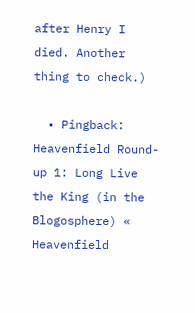after Henry I died. Another thing to check.)

  • Pingback: Heavenfield Round-up 1: Long Live the King (in the Blogosphere) « Heavenfield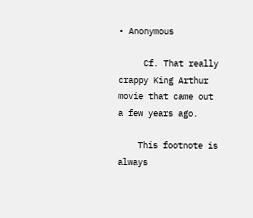• Anonymous

     Cf. That really crappy King Arthur movie that came out a few years ago.

    This footnote is always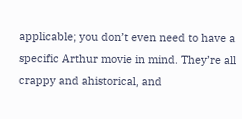applicable; you don’t even need to have a specific Arthur movie in mind. They’re all crappy and ahistorical, and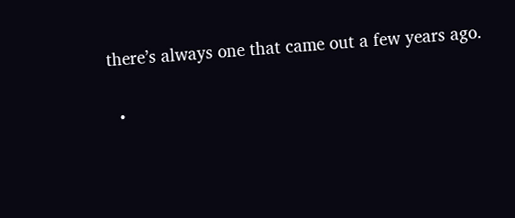there’s always one that came out a few years ago.

  •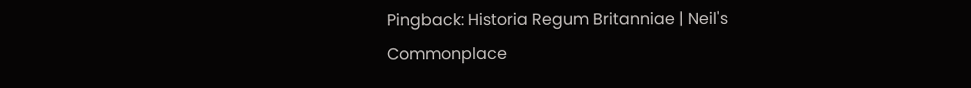Pingback: Historia Regum Britanniae | Neil's Commonplace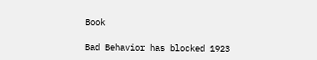Book

Bad Behavior has blocked 1923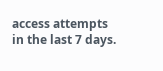access attempts in the last 7 days.